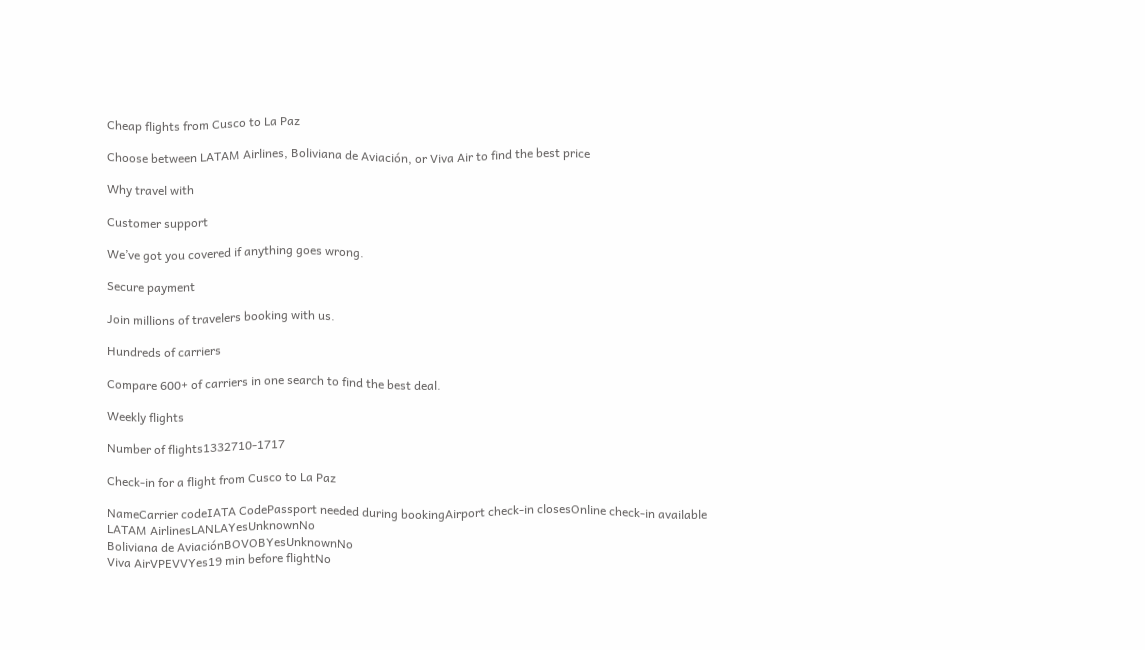Cheap flights from Cusco to La Paz

Choose between LATAM Airlines, Boliviana de Aviación, or Viva Air to find the best price

Why travel with

Customer support

We’ve got you covered if anything goes wrong.

Secure payment

Join millions of travelers booking with us.

Hundreds of carriers

Compare 600+ of carriers in one search to find the best deal.

Weekly flights

Number of flights1332710-1717

Check-in for a flight from Cusco to La Paz

NameCarrier codeIATA CodePassport needed during bookingAirport check-in closesOnline check-in available
LATAM AirlinesLANLAYesUnknownNo
Boliviana de AviaciónBOVOBYesUnknownNo
Viva AirVPEVVYes19 min before flightNo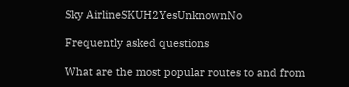Sky AirlineSKUH2YesUnknownNo

Frequently asked questions

What are the most popular routes to and from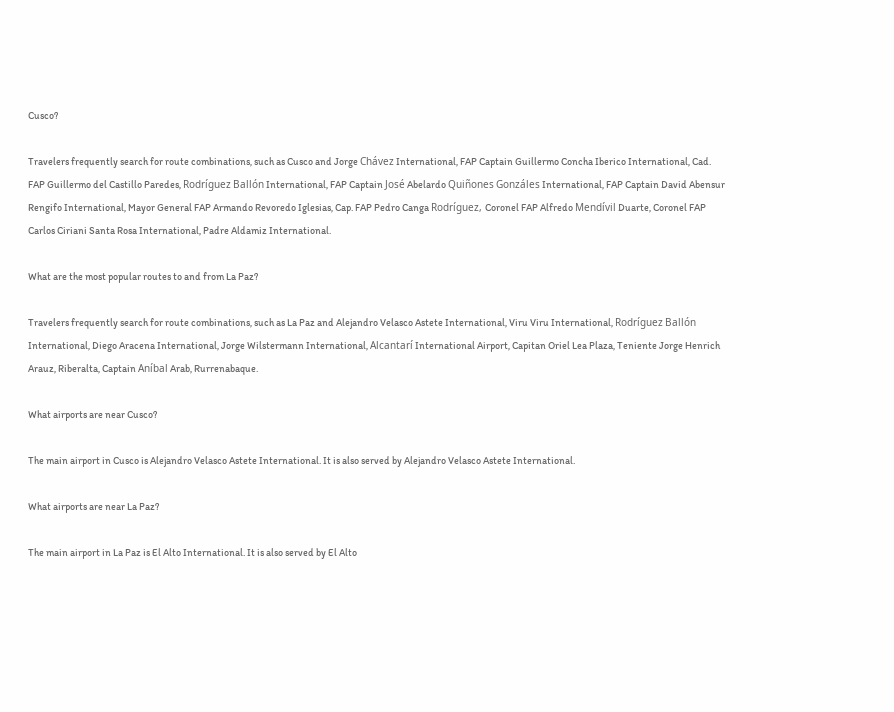Cusco?

Travelers frequently search for route combinations, such as Cusco and Jorge Chávez International, FAP Captain Guillermo Concha Iberico International, Cad. FAP Guillermo del Castillo Paredes, Rodríguez Ballón International, FAP Captain José Abelardo Quiñones Gonzáles International, FAP Captain David Abensur Rengifo International, Mayor General FAP Armando Revoredo Iglesias, Cap. FAP Pedro Canga Rodríguez, Coronel FAP Alfredo Mendívil Duarte, Coronel FAP Carlos Ciriani Santa Rosa International, Padre Aldamiz International.

What are the most popular routes to and from La Paz?

Travelers frequently search for route combinations, such as La Paz and Alejandro Velasco Astete International, Viru Viru International, Rodríguez Ballón International, Diego Aracena International, Jorge Wilstermann International, Alcantarí International Airport, Capitan Oriel Lea Plaza, Teniente Jorge Henrich Arauz, Riberalta, Captain Aníbal Arab, Rurrenabaque.

What airports are near Cusco?

The main airport in Cusco is Alejandro Velasco Astete International. It is also served by Alejandro Velasco Astete International.

What airports are near La Paz?

The main airport in La Paz is El Alto International. It is also served by El Alto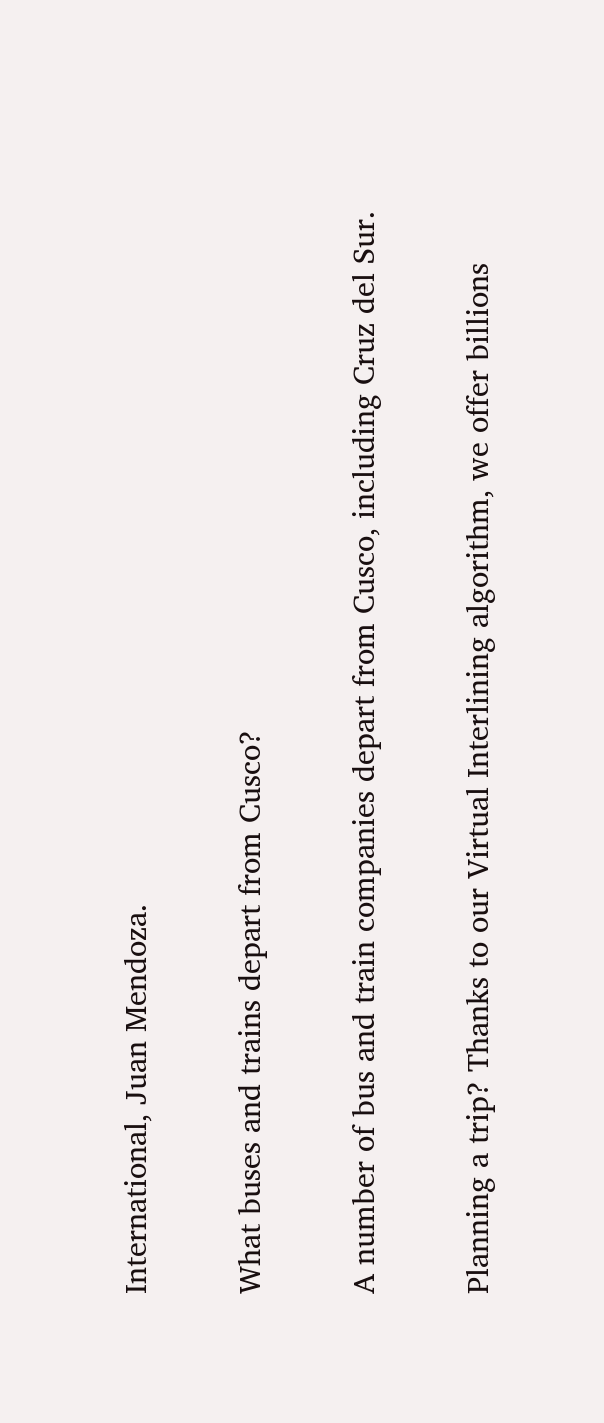International, Juan Mendoza.

What buses and trains depart from Cusco?

A number of bus and train companies depart from Cusco, including Cruz del Sur.

Planning a trip? Thanks to our Virtual Interlining algorithm, we offer billions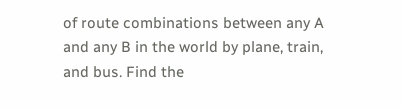of route combinations between any A and any B in the world by plane, train, and bus. Find the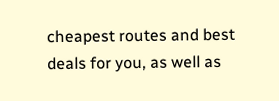cheapest routes and best deals for you, as well as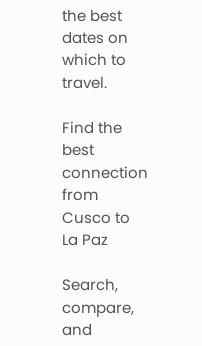the best dates on which to travel.

Find the best connection from Cusco to La Paz

Search, compare, and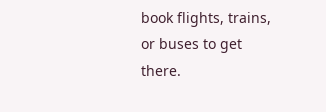book flights, trains, or buses to get there.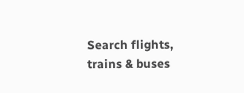Search flights, trains & buses